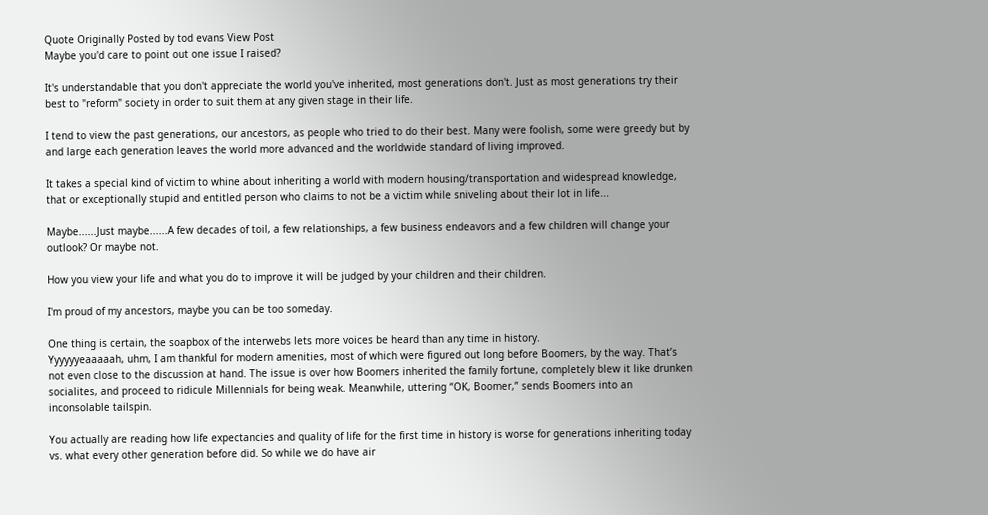Quote Originally Posted by tod evans View Post
Maybe you'd care to point out one issue I raised?

It's understandable that you don't appreciate the world you've inherited, most generations don't. Just as most generations try their best to "reform" society in order to suit them at any given stage in their life.

I tend to view the past generations, our ancestors, as people who tried to do their best. Many were foolish, some were greedy but by and large each generation leaves the world more advanced and the worldwide standard of living improved.

It takes a special kind of victim to whine about inheriting a world with modern housing/transportation and widespread knowledge, that or exceptionally stupid and entitled person who claims to not be a victim while sniveling about their lot in life...

Maybe......Just maybe......A few decades of toil, a few relationships, a few business endeavors and a few children will change your outlook? Or maybe not.

How you view your life and what you do to improve it will be judged by your children and their children.

I'm proud of my ancestors, maybe you can be too someday.

One thing is certain, the soapbox of the interwebs lets more voices be heard than any time in history.
Yyyyyyeaaaaah, uhm, I am thankful for modern amenities, most of which were figured out long before Boomers, by the way. That’s not even close to the discussion at hand. The issue is over how Boomers inherited the family fortune, completely blew it like drunken socialites, and proceed to ridicule Millennials for being weak. Meanwhile, uttering “OK, Boomer,” sends Boomers into an inconsolable tailspin.

You actually are reading how life expectancies and quality of life for the first time in history is worse for generations inheriting today vs. what every other generation before did. So while we do have air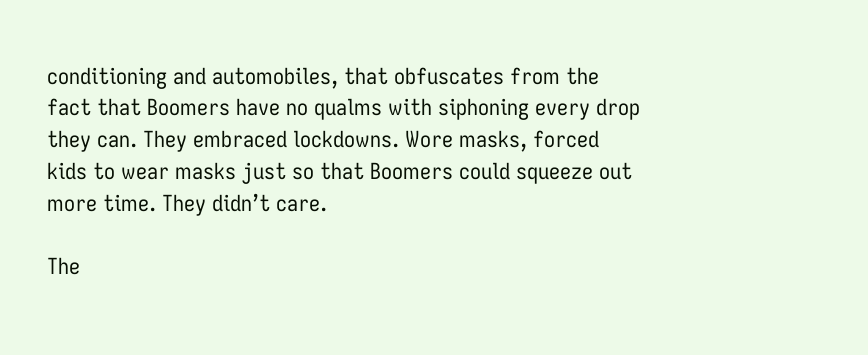conditioning and automobiles, that obfuscates from the fact that Boomers have no qualms with siphoning every drop they can. They embraced lockdowns. Wore masks, forced kids to wear masks just so that Boomers could squeeze out more time. They didn’t care.

The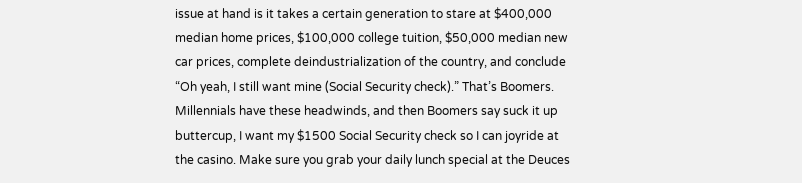issue at hand is it takes a certain generation to stare at $400,000 median home prices, $100,000 college tuition, $50,000 median new car prices, complete deindustrialization of the country, and conclude “Oh yeah, I still want mine (Social Security check).” That’s Boomers. Millennials have these headwinds, and then Boomers say suck it up buttercup, I want my $1500 Social Security check so I can joyride at the casino. Make sure you grab your daily lunch special at the Deuces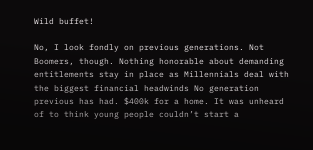Wild buffet!

No, I look fondly on previous generations. Not Boomers, though. Nothing honorable about demanding entitlements stay in place as Millennials deal with the biggest financial headwinds No generation previous has had. $400k for a home. It was unheard of to think young people couldn’t start a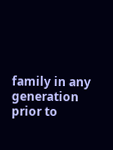family in any generation prior to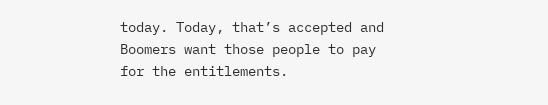today. Today, that’s accepted and Boomers want those people to pay for the entitlements.